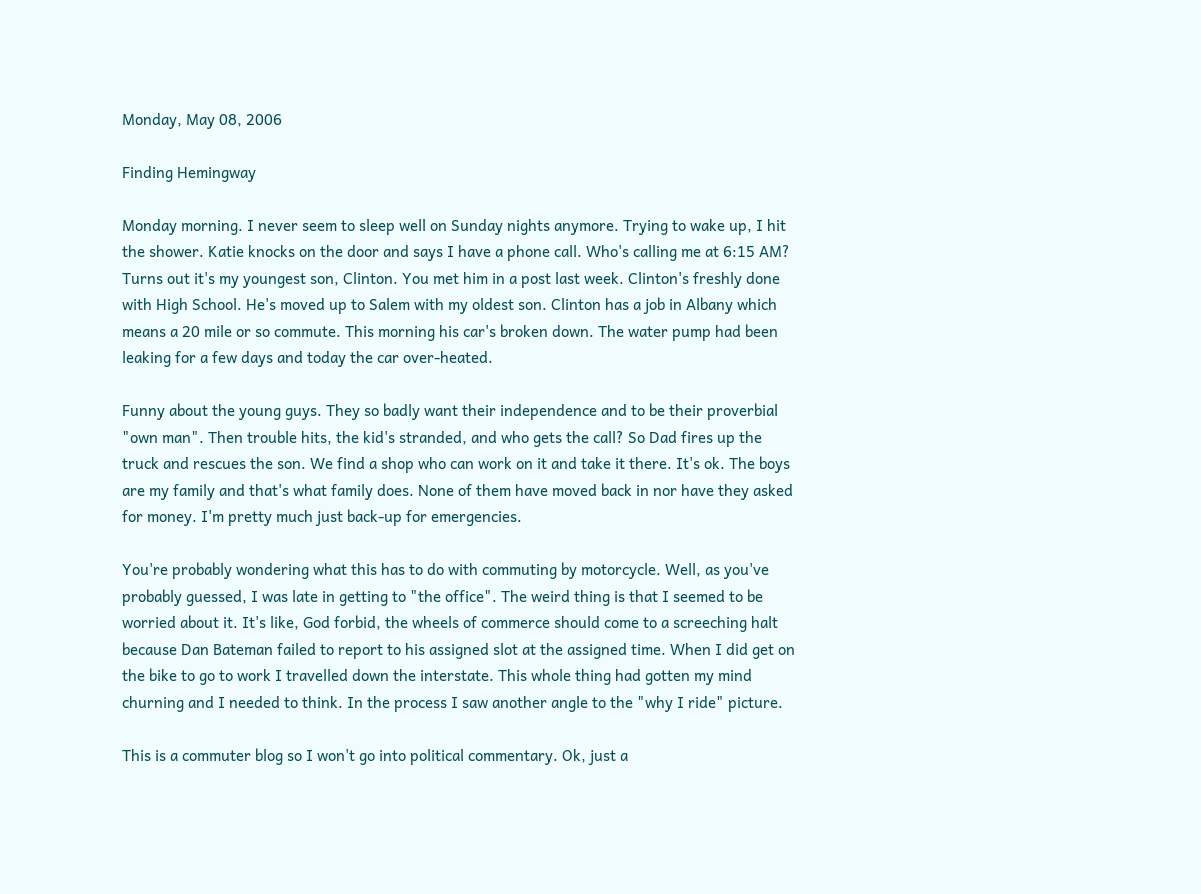Monday, May 08, 2006

Finding Hemingway

Monday morning. I never seem to sleep well on Sunday nights anymore. Trying to wake up, I hit the shower. Katie knocks on the door and says I have a phone call. Who's calling me at 6:15 AM? Turns out it's my youngest son, Clinton. You met him in a post last week. Clinton's freshly done with High School. He's moved up to Salem with my oldest son. Clinton has a job in Albany which means a 20 mile or so commute. This morning his car's broken down. The water pump had been leaking for a few days and today the car over-heated.

Funny about the young guys. They so badly want their independence and to be their proverbial "own man". Then trouble hits, the kid's stranded, and who gets the call? So Dad fires up the truck and rescues the son. We find a shop who can work on it and take it there. It's ok. The boys are my family and that's what family does. None of them have moved back in nor have they asked for money. I'm pretty much just back-up for emergencies.

You're probably wondering what this has to do with commuting by motorcycle. Well, as you've probably guessed, I was late in getting to "the office". The weird thing is that I seemed to be worried about it. It's like, God forbid, the wheels of commerce should come to a screeching halt because Dan Bateman failed to report to his assigned slot at the assigned time. When I did get on the bike to go to work I travelled down the interstate. This whole thing had gotten my mind churning and I needed to think. In the process I saw another angle to the "why I ride" picture.

This is a commuter blog so I won't go into political commentary. Ok, just a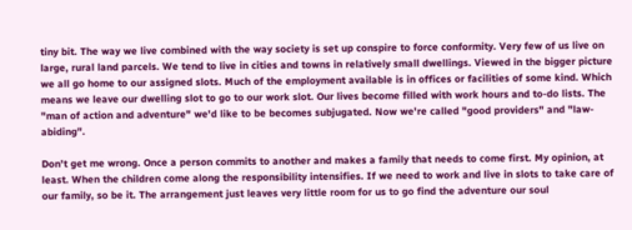tiny bit. The way we live combined with the way society is set up conspire to force conformity. Very few of us live on large, rural land parcels. We tend to live in cities and towns in relatively small dwellings. Viewed in the bigger picture we all go home to our assigned slots. Much of the employment available is in offices or facilities of some kind. Which means we leave our dwelling slot to go to our work slot. Our lives become filled with work hours and to-do lists. The "man of action and adventure" we'd like to be becomes subjugated. Now we're called "good providers" and "law-abiding".

Don't get me wrong. Once a person commits to another and makes a family that needs to come first. My opinion, at least. When the children come along the responsibility intensifies. If we need to work and live in slots to take care of our family, so be it. The arrangement just leaves very little room for us to go find the adventure our soul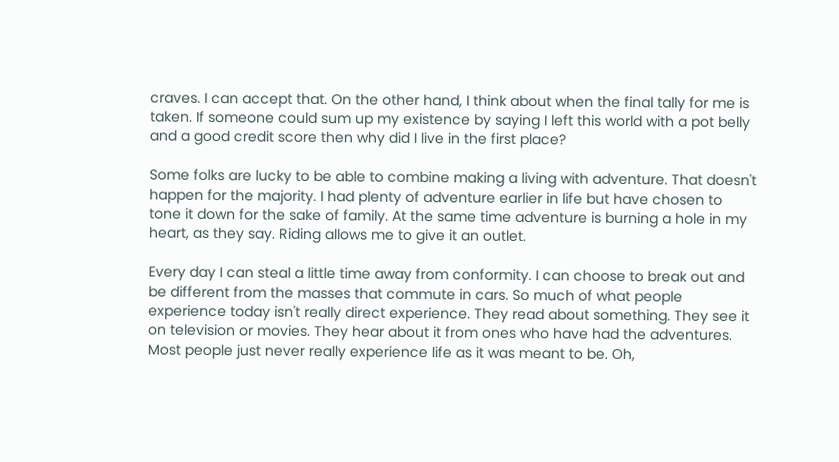craves. I can accept that. On the other hand, I think about when the final tally for me is taken. If someone could sum up my existence by saying I left this world with a pot belly and a good credit score then why did I live in the first place?

Some folks are lucky to be able to combine making a living with adventure. That doesn't happen for the majority. I had plenty of adventure earlier in life but have chosen to tone it down for the sake of family. At the same time adventure is burning a hole in my heart, as they say. Riding allows me to give it an outlet.

Every day I can steal a little time away from conformity. I can choose to break out and be different from the masses that commute in cars. So much of what people experience today isn't really direct experience. They read about something. They see it on television or movies. They hear about it from ones who have had the adventures. Most people just never really experience life as it was meant to be. Oh,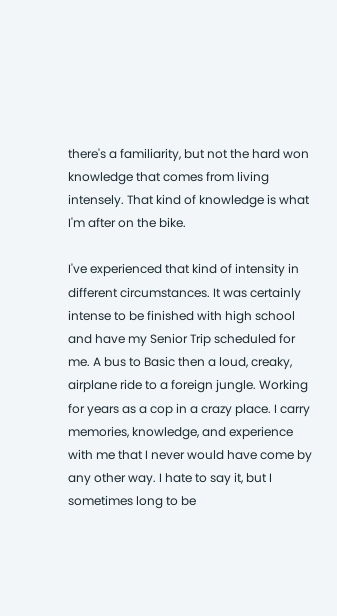there's a familiarity, but not the hard won knowledge that comes from living intensely. That kind of knowledge is what I'm after on the bike.

I've experienced that kind of intensity in different circumstances. It was certainly intense to be finished with high school and have my Senior Trip scheduled for me. A bus to Basic then a loud, creaky, airplane ride to a foreign jungle. Working for years as a cop in a crazy place. I carry memories, knowledge, and experience with me that I never would have come by any other way. I hate to say it, but I sometimes long to be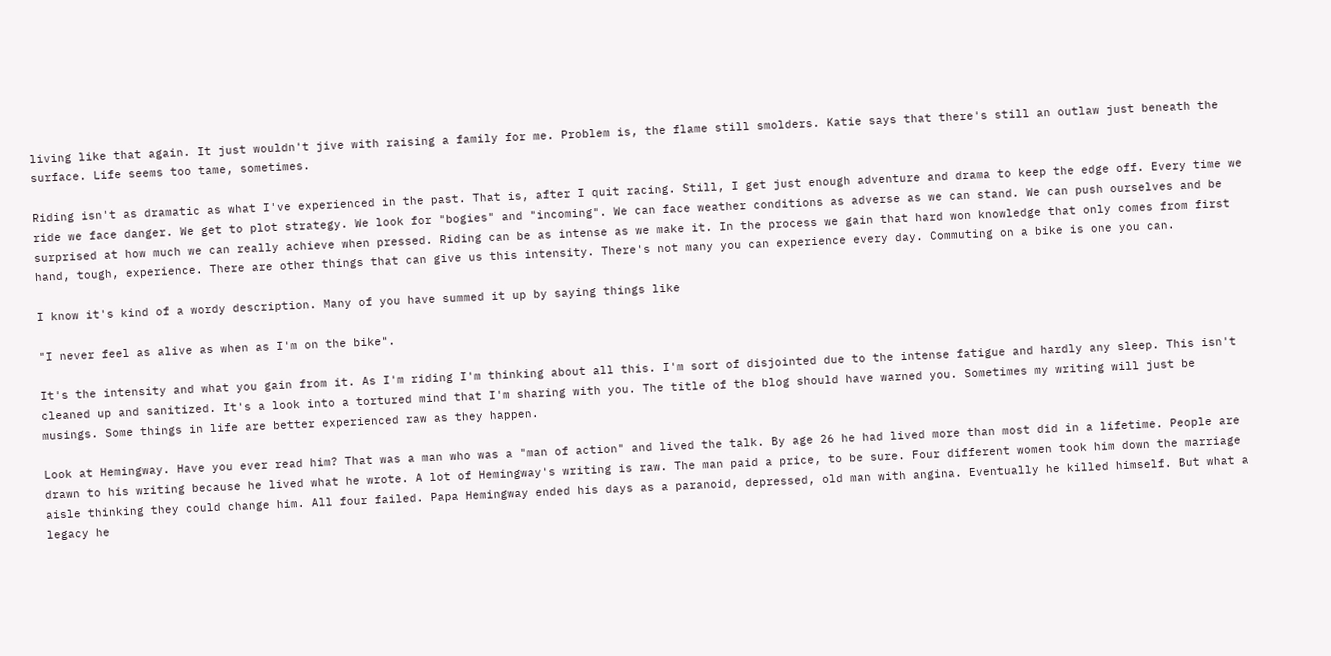living like that again. It just wouldn't jive with raising a family for me. Problem is, the flame still smolders. Katie says that there's still an outlaw just beneath the surface. Life seems too tame, sometimes.

Riding isn't as dramatic as what I've experienced in the past. That is, after I quit racing. Still, I get just enough adventure and drama to keep the edge off. Every time we ride we face danger. We get to plot strategy. We look for "bogies" and "incoming". We can face weather conditions as adverse as we can stand. We can push ourselves and be surprised at how much we can really achieve when pressed. Riding can be as intense as we make it. In the process we gain that hard won knowledge that only comes from first hand, tough, experience. There are other things that can give us this intensity. There's not many you can experience every day. Commuting on a bike is one you can.

I know it's kind of a wordy description. Many of you have summed it up by saying things like

"I never feel as alive as when as I'm on the bike".

It's the intensity and what you gain from it. As I'm riding I'm thinking about all this. I'm sort of disjointed due to the intense fatigue and hardly any sleep. This isn't cleaned up and sanitized. It's a look into a tortured mind that I'm sharing with you. The title of the blog should have warned you. Sometimes my writing will just be musings. Some things in life are better experienced raw as they happen.

Look at Hemingway. Have you ever read him? That was a man who was a "man of action" and lived the talk. By age 26 he had lived more than most did in a lifetime. People are drawn to his writing because he lived what he wrote. A lot of Hemingway's writing is raw. The man paid a price, to be sure. Four different women took him down the marriage aisle thinking they could change him. All four failed. Papa Hemingway ended his days as a paranoid, depressed, old man with angina. Eventually he killed himself. But what a legacy he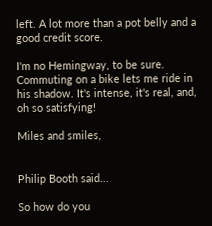left. A lot more than a pot belly and a good credit score.

I'm no Hemingway, to be sure. Commuting on a bike lets me ride in his shadow. It's intense, it's real, and, oh so satisfying!

Miles and smiles,


Philip Booth said...

So how do you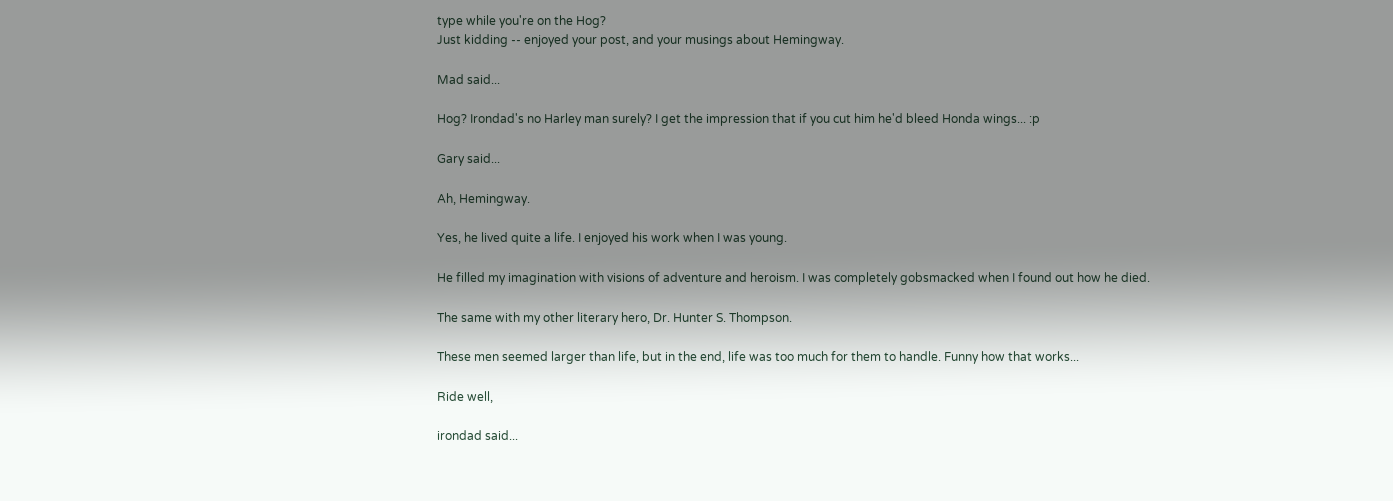type while you're on the Hog?
Just kidding -- enjoyed your post, and your musings about Hemingway.

Mad said...

Hog? Irondad's no Harley man surely? I get the impression that if you cut him he'd bleed Honda wings... :p

Gary said...

Ah, Hemingway.

Yes, he lived quite a life. I enjoyed his work when I was young.

He filled my imagination with visions of adventure and heroism. I was completely gobsmacked when I found out how he died.

The same with my other literary hero, Dr. Hunter S. Thompson.

These men seemed larger than life, but in the end, life was too much for them to handle. Funny how that works...

Ride well,

irondad said...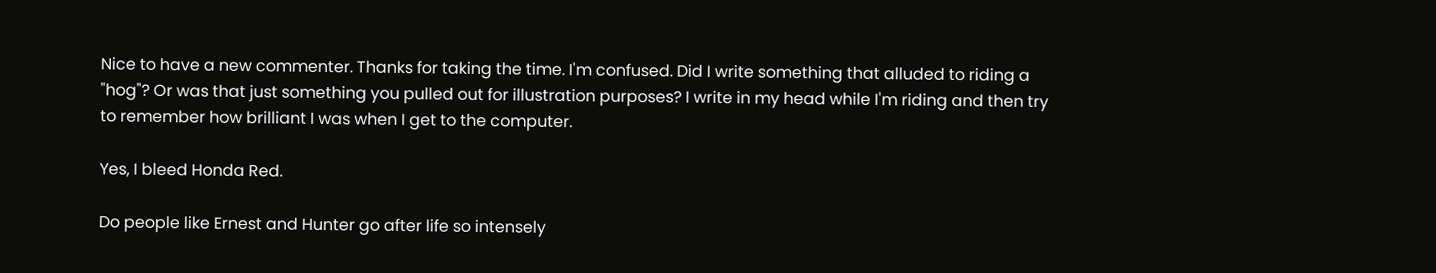Nice to have a new commenter. Thanks for taking the time. I'm confused. Did I write something that alluded to riding a "hog"? Or was that just something you pulled out for illustration purposes? I write in my head while I'm riding and then try to remember how brilliant I was when I get to the computer.

Yes, I bleed Honda Red.

Do people like Ernest and Hunter go after life so intensely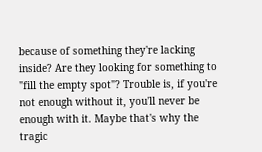because of something they're lacking inside? Are they looking for something to "fill the empty spot"? Trouble is, if you're not enough without it, you'll never be enough with it. Maybe that's why the tragic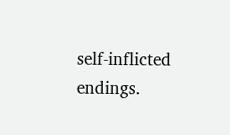self-inflicted endings.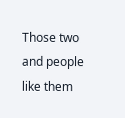Those two and people like them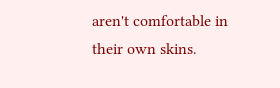aren't comfortable in their own skins.